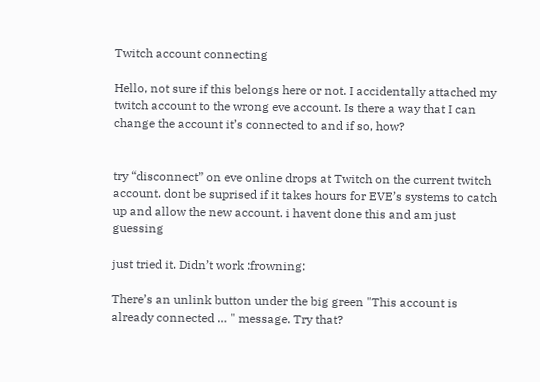Twitch account connecting

Hello, not sure if this belongs here or not. I accidentally attached my twitch account to the wrong eve account. Is there a way that I can change the account it’s connected to and if so, how?


try “disconnect” on eve online drops at Twitch on the current twitch account. dont be suprised if it takes hours for EVE’s systems to catch up and allow the new account. i havent done this and am just guessing

just tried it. Didn’t work :frowning:

There’s an unlink button under the big green "This account is already connected … " message. Try that?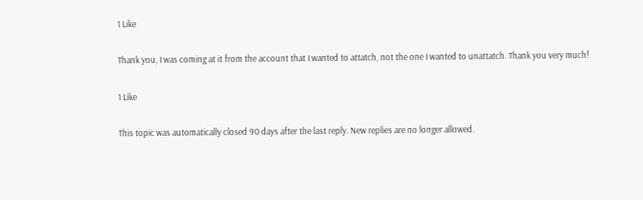1 Like

Thank you, I was coming at it from the account that I wanted to attatch, not the one I wanted to unattatch. Thank you very much!

1 Like

This topic was automatically closed 90 days after the last reply. New replies are no longer allowed.